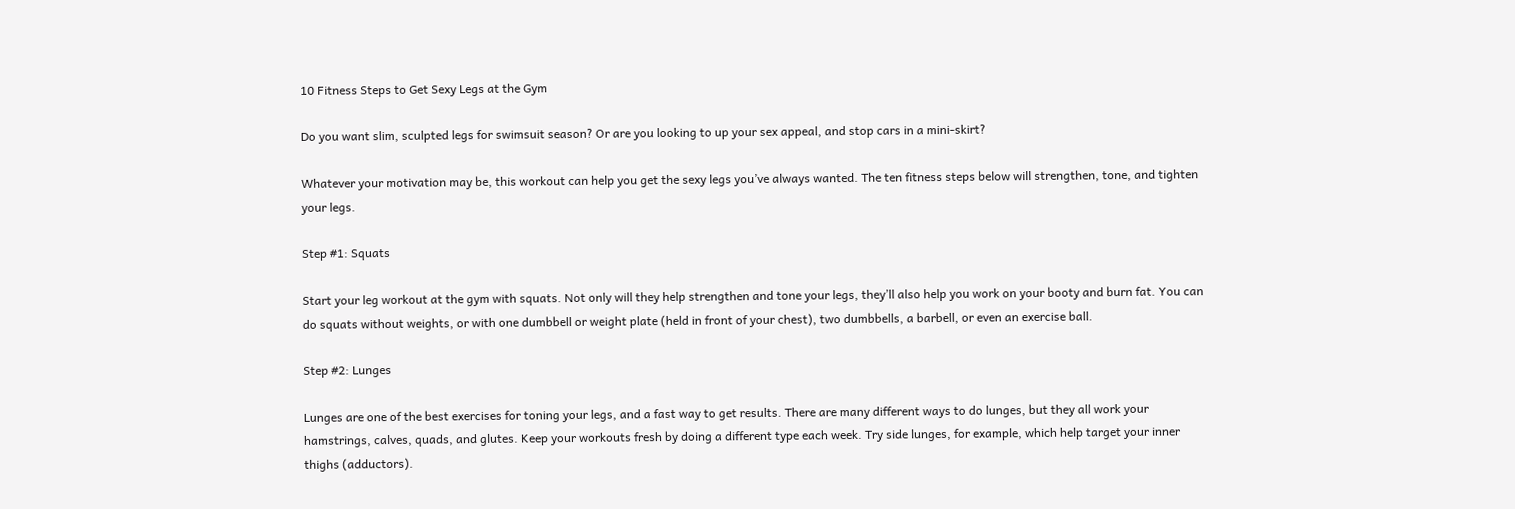10 Fitness Steps to Get Sexy Legs at the Gym

Do you want slim, sculpted legs for swimsuit season? Or are you looking to up your sex appeal, and stop cars in a mini-skirt?

Whatever your motivation may be, this workout can help you get the sexy legs you’ve always wanted. The ten fitness steps below will strengthen, tone, and tighten your legs.

Step #1: Squats

Start your leg workout at the gym with squats. Not only will they help strengthen and tone your legs, they’ll also help you work on your booty and burn fat. You can do squats without weights, or with one dumbbell or weight plate (held in front of your chest), two dumbbells, a barbell, or even an exercise ball.

Step #2: Lunges

Lunges are one of the best exercises for toning your legs, and a fast way to get results. There are many different ways to do lunges, but they all work your hamstrings, calves, quads, and glutes. Keep your workouts fresh by doing a different type each week. Try side lunges, for example, which help target your inner thighs (adductors).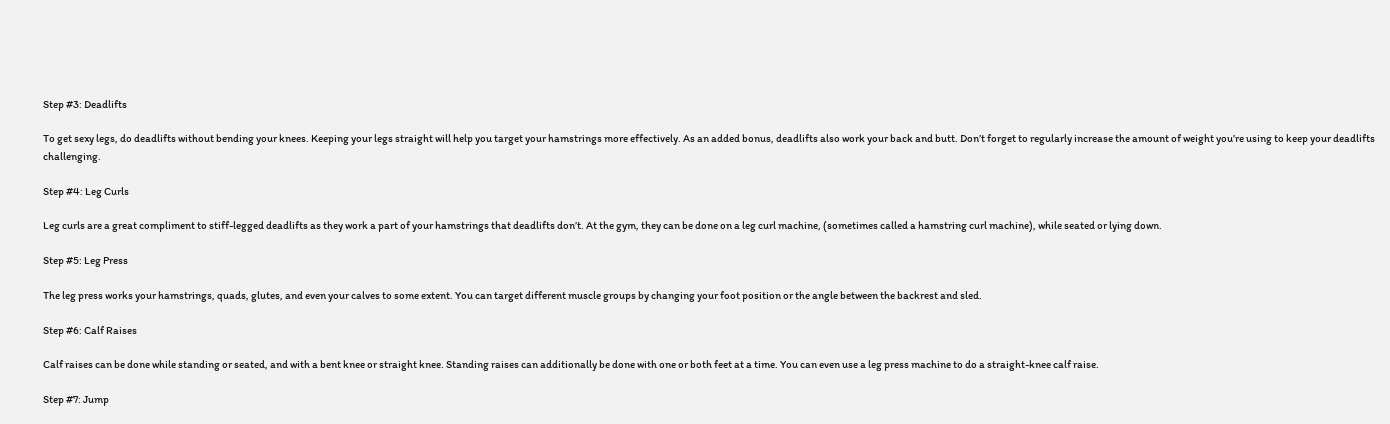Step #3: Deadlifts

To get sexy legs, do deadlifts without bending your knees. Keeping your legs straight will help you target your hamstrings more effectively. As an added bonus, deadlifts also work your back and butt. Don’t forget to regularly increase the amount of weight you’re using to keep your deadlifts challenging.

Step #4: Leg Curls

Leg curls are a great compliment to stiff-legged deadlifts as they work a part of your hamstrings that deadlifts don’t. At the gym, they can be done on a leg curl machine, (sometimes called a hamstring curl machine), while seated or lying down.

Step #5: Leg Press

The leg press works your hamstrings, quads, glutes, and even your calves to some extent. You can target different muscle groups by changing your foot position or the angle between the backrest and sled.

Step #6: Calf Raises

Calf raises can be done while standing or seated, and with a bent knee or straight knee. Standing raises can additionally be done with one or both feet at a time. You can even use a leg press machine to do a straight-knee calf raise.

Step #7: Jump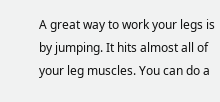A great way to work your legs is by jumping. It hits almost all of your leg muscles. You can do a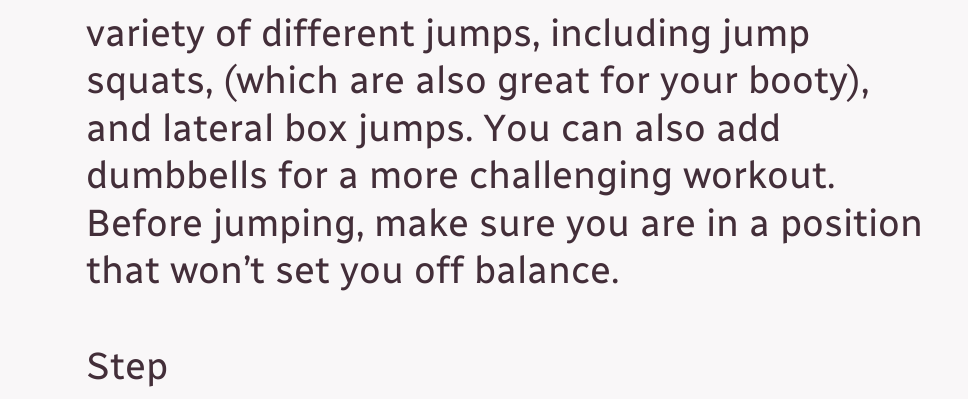variety of different jumps, including jump squats, (which are also great for your booty), and lateral box jumps. You can also add dumbbells for a more challenging workout. Before jumping, make sure you are in a position that won’t set you off balance.

Step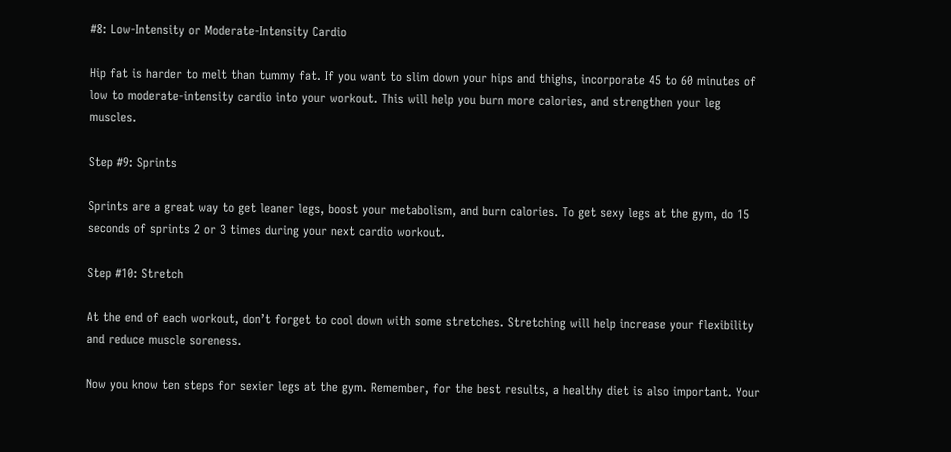#8: Low-Intensity or Moderate-Intensity Cardio

Hip fat is harder to melt than tummy fat. If you want to slim down your hips and thighs, incorporate 45 to 60 minutes of low to moderate-intensity cardio into your workout. This will help you burn more calories, and strengthen your leg muscles.

Step #9: Sprints

Sprints are a great way to get leaner legs, boost your metabolism, and burn calories. To get sexy legs at the gym, do 15 seconds of sprints 2 or 3 times during your next cardio workout.

Step #10: Stretch

At the end of each workout, don’t forget to cool down with some stretches. Stretching will help increase your flexibility and reduce muscle soreness.

Now you know ten steps for sexier legs at the gym. Remember, for the best results, a healthy diet is also important. Your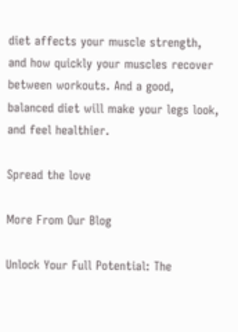diet affects your muscle strength, and how quickly your muscles recover between workouts. And a good, balanced diet will make your legs look, and feel healthier.

Spread the love

More From Our Blog

Unlock Your Full Potential: The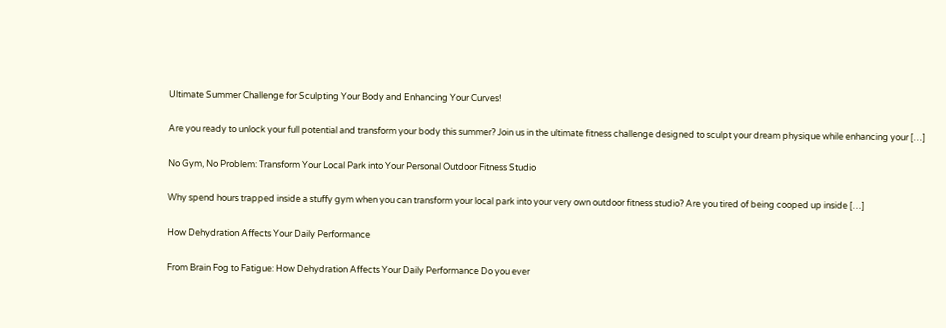Ultimate Summer Challenge for Sculpting Your Body and Enhancing Your Curves!

Are you ready to unlock your full potential and transform your body this summer? Join us in the ultimate fitness challenge designed to sculpt your dream physique while enhancing your […]

No Gym, No Problem: Transform Your Local Park into Your Personal Outdoor Fitness Studio

Why spend hours trapped inside a stuffy gym when you can transform your local park into your very own outdoor fitness studio? Are you tired of being cooped up inside […]

How Dehydration Affects Your Daily Performance

From Brain Fog to Fatigue: How Dehydration Affects Your Daily Performance Do you ever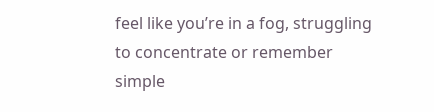feel like you’re in a fog, struggling to concentrate or remember simple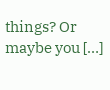things? Or maybe you […]